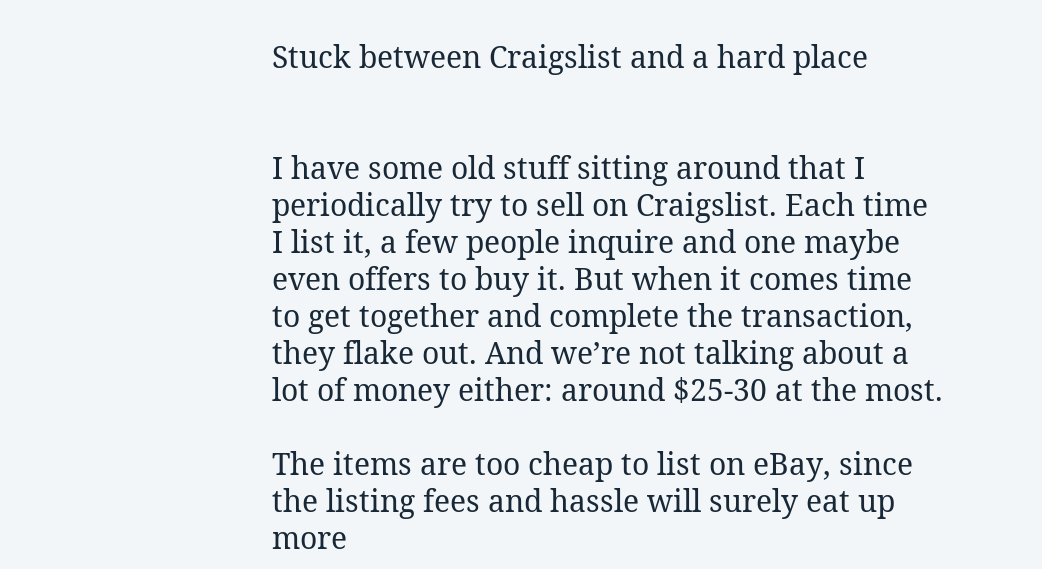Stuck between Craigslist and a hard place


I have some old stuff sitting around that I periodically try to sell on Craigslist. Each time I list it, a few people inquire and one maybe even offers to buy it. But when it comes time to get together and complete the transaction, they flake out. And we’re not talking about a lot of money either: around $25-30 at the most.

The items are too cheap to list on eBay, since the listing fees and hassle will surely eat up more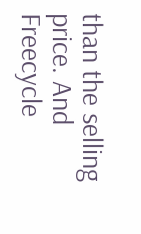than the selling price. And Freecycle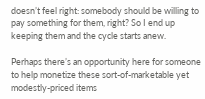doesn’t feel right: somebody should be willing to pay something for them, right? So I end up keeping them and the cycle starts anew.

Perhaps there’s an opportunity here for someone to help monetize these sort-of-marketable yet modestly-priced items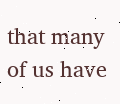that many of us have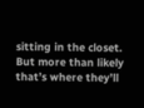sitting in the closet. But more than likely that’s where they’ll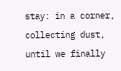stay: in a corner, collecting dust, until we finally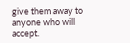give them away to anyone who will accept.